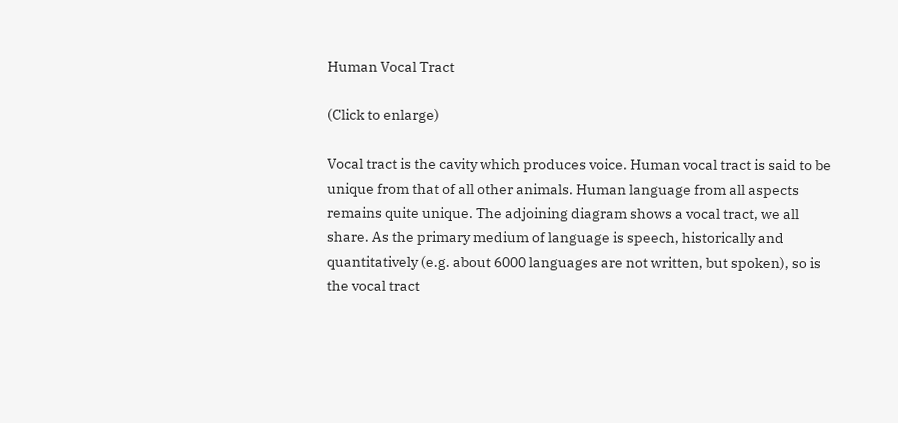Human Vocal Tract

(Click to enlarge)

Vocal tract is the cavity which produces voice. Human vocal tract is said to be unique from that of all other animals. Human language from all aspects remains quite unique. The adjoining diagram shows a vocal tract, we all share. As the primary medium of language is speech, historically and quantitatively (e.g. about 6000 languages are not written, but spoken), so is the vocal tract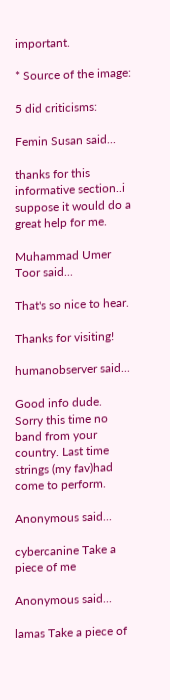important.

* Source of the image:

5 did criticisms:

Femin Susan said...

thanks for this informative section..i suppose it would do a great help for me.

Muhammad Umer Toor said...

That's so nice to hear.

Thanks for visiting!

humanobserver said...

Good info dude. Sorry this time no band from your country. Last time strings (my fav)had come to perform.

Anonymous said...

cybercanine Take a piece of me

Anonymous said...

lamas Take a piece of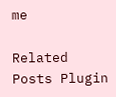me

Related Posts Plugin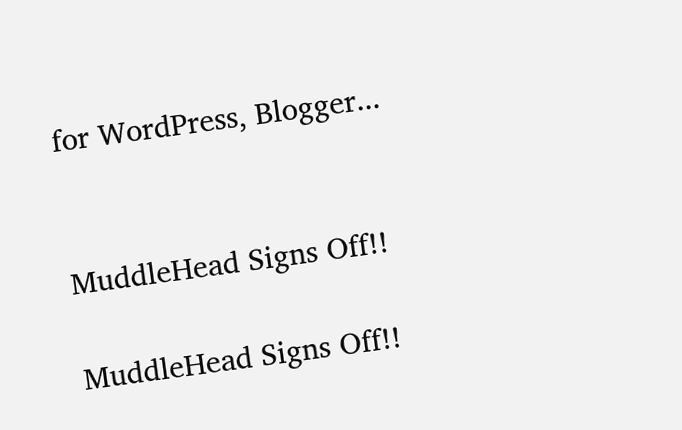for WordPress, Blogger...


MuddleHead Signs Off!!

MuddleHead Signs Off!!